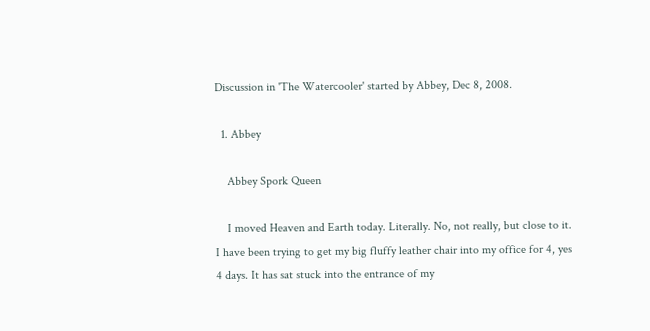Discussion in 'The Watercooler' started by Abbey, Dec 8, 2008.

  1. Abbey

    Abbey Spork Queen

    I moved Heaven and Earth today. Literally. No, not really, but close to it. I have been trying to get my big fluffy leather chair into my office for 4, yes 4 days. It has sat stuck into the entrance of my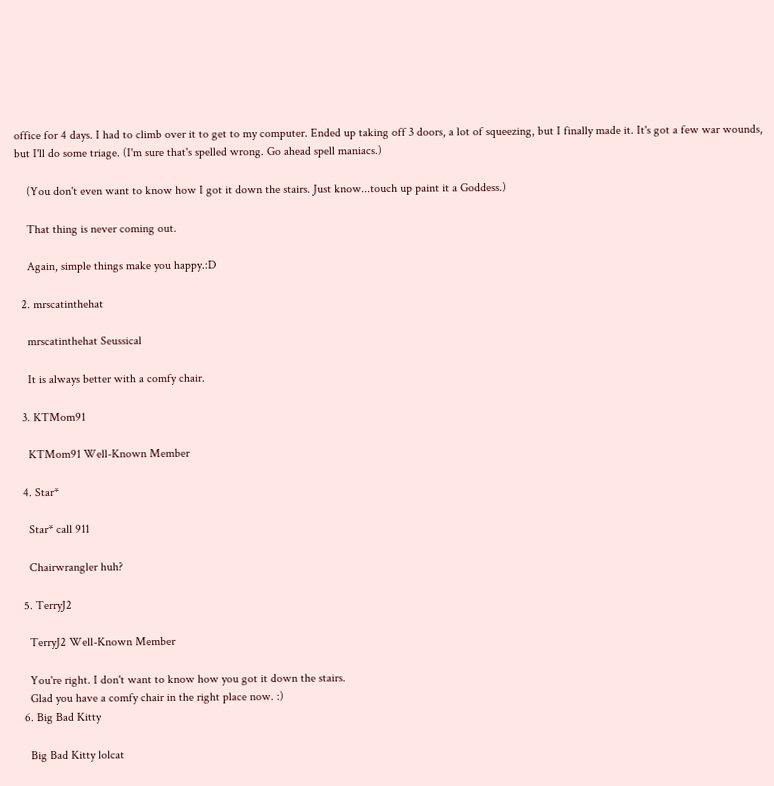office for 4 days. I had to climb over it to get to my computer. Ended up taking off 3 doors, a lot of squeezing, but I finally made it. It's got a few war wounds, but I'll do some triage. (I'm sure that's spelled wrong. Go ahead spell maniacs.)

    (You don't even want to know how I got it down the stairs. Just know...touch up paint it a Goddess.)

    That thing is never coming out.

    Again, simple things make you happy.:D

  2. mrscatinthehat

    mrscatinthehat Seussical

    It is always better with a comfy chair.

  3. KTMom91

    KTMom91 Well-Known Member

  4. Star*

    Star* call 911

    Chairwrangler huh?

  5. TerryJ2

    TerryJ2 Well-Known Member

    You're right. I don't want to know how you got it down the stairs.
    Glad you have a comfy chair in the right place now. :)
  6. Big Bad Kitty

    Big Bad Kitty lolcat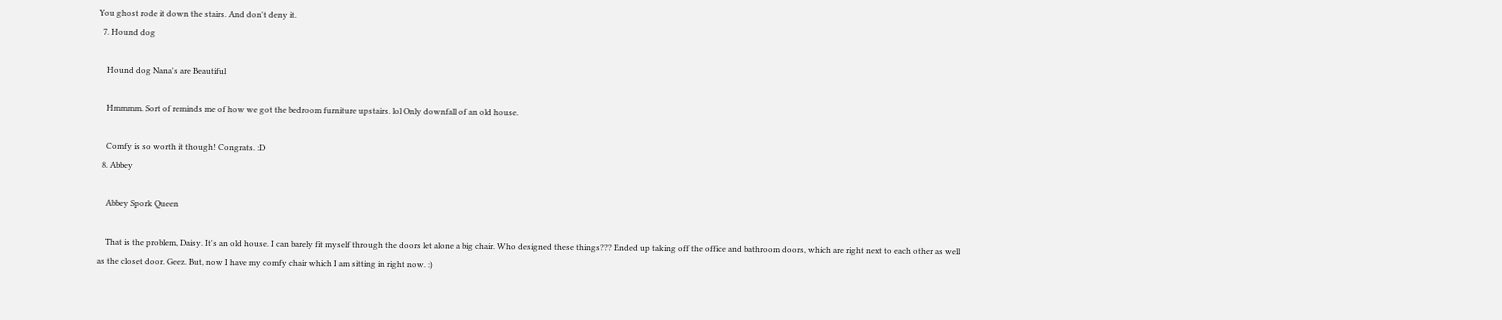You ghost rode it down the stairs. And don't deny it.
  7. Hound dog

    Hound dog Nana's are Beautiful

    Hmmmm. Sort of reminds me of how we got the bedroom furniture upstairs. lol Only downfall of an old house.

    Comfy is so worth it though! Congrats. :D
  8. Abbey

    Abbey Spork Queen

    That is the problem, Daisy. It's an old house. I can barely fit myself through the doors let alone a big chair. Who designed these things??? Ended up taking off the office and bathroom doors, which are right next to each other as well as the closet door. Geez. But, now I have my comfy chair which I am sitting in right now. :)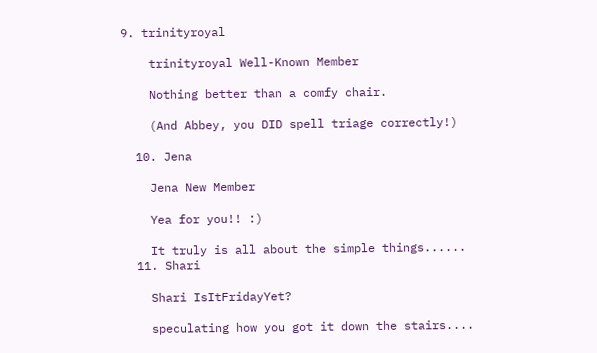9. trinityroyal

    trinityroyal Well-Known Member

    Nothing better than a comfy chair.

    (And Abbey, you DID spell triage correctly!)

  10. Jena

    Jena New Member

    Yea for you!! :)

    It truly is all about the simple things......
  11. Shari

    Shari IsItFridayYet?

    speculating how you got it down the stairs....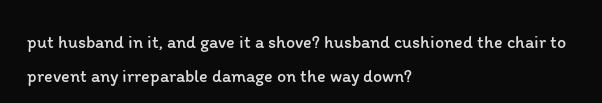put husband in it, and gave it a shove? husband cushioned the chair to prevent any irreparable damage on the way down?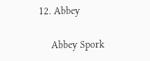12. Abbey

    Abbey Spork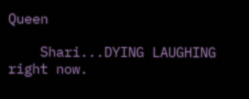Queen

    Shari...DYING LAUGHING right now.